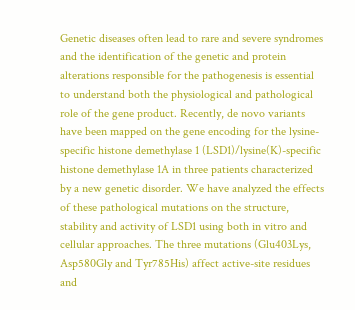Genetic diseases often lead to rare and severe syndromes and the identification of the genetic and protein alterations responsible for the pathogenesis is essential to understand both the physiological and pathological role of the gene product. Recently, de novo variants have been mapped on the gene encoding for the lysine-specific histone demethylase 1 (LSD1)/lysine(K)-specific histone demethylase 1A in three patients characterized by a new genetic disorder. We have analyzed the effects of these pathological mutations on the structure, stability and activity of LSD1 using both in vitro and cellular approaches. The three mutations (Glu403Lys, Asp580Gly and Tyr785His) affect active-site residues and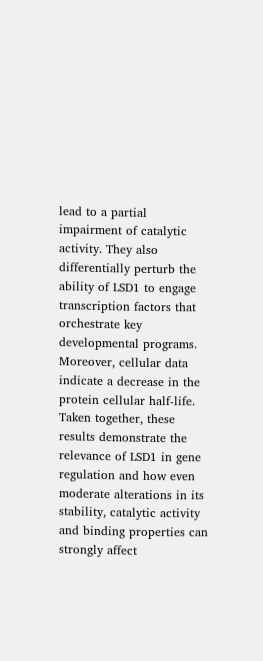lead to a partial impairment of catalytic activity. They also differentially perturb the ability of LSD1 to engage transcription factors that orchestrate key developmental programs. Moreover, cellular data indicate a decrease in the protein cellular half-life. Taken together, these results demonstrate the relevance of LSD1 in gene regulation and how even moderate alterations in its stability, catalytic activity and binding properties can strongly affect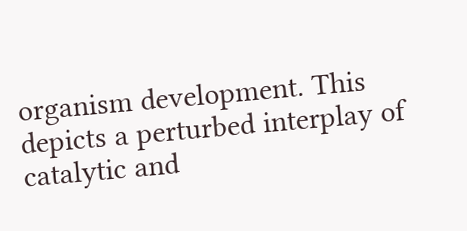organism development. This depicts a perturbed interplay of catalytic and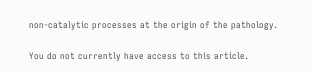non-catalytic processes at the origin of the pathology.

You do not currently have access to this article.